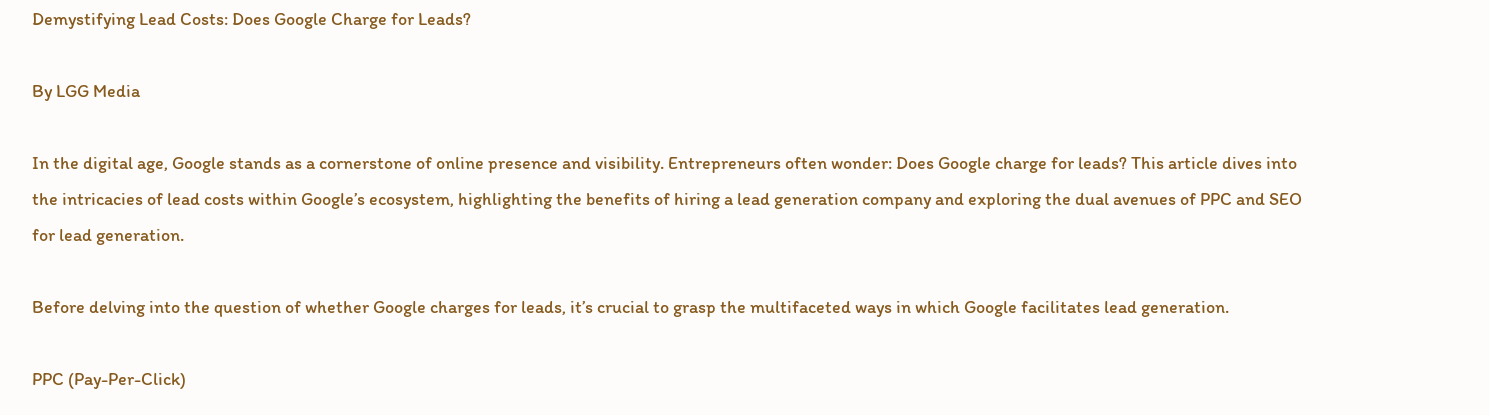Demystifying Lead Costs: Does Google Charge for Leads?

By LGG Media

In the digital age, Google stands as a cornerstone of online presence and visibility. Entrepreneurs often wonder: Does Google charge for leads? This article dives into the intricacies of lead costs within Google’s ecosystem, highlighting the benefits of hiring a lead generation company and exploring the dual avenues of PPC and SEO for lead generation.

Before delving into the question of whether Google charges for leads, it’s crucial to grasp the multifaceted ways in which Google facilitates lead generation.

PPC (Pay-Per-Click)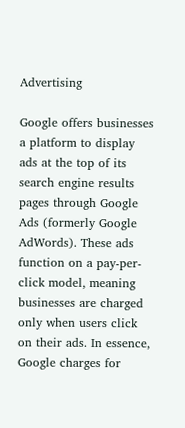Advertising

Google offers businesses a platform to display ads at the top of its search engine results pages through Google Ads (formerly Google AdWords). These ads function on a pay-per-click model, meaning businesses are charged only when users click on their ads. In essence, Google charges for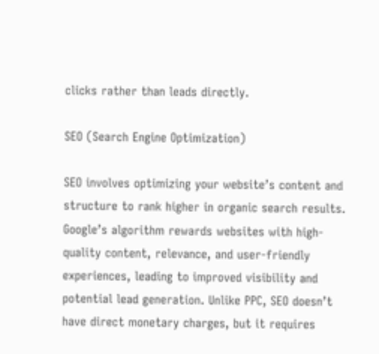clicks rather than leads directly.

SEO (Search Engine Optimization)

SEO involves optimizing your website’s content and structure to rank higher in organic search results. Google’s algorithm rewards websites with high-quality content, relevance, and user-friendly experiences, leading to improved visibility and potential lead generation. Unlike PPC, SEO doesn’t have direct monetary charges, but it requires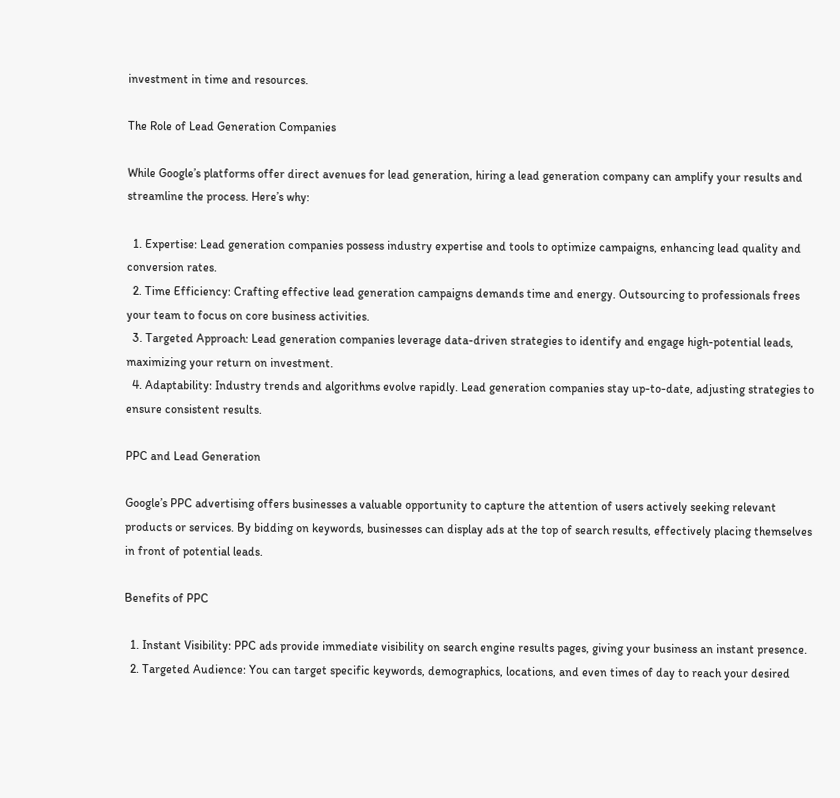investment in time and resources.

The Role of Lead Generation Companies

While Google’s platforms offer direct avenues for lead generation, hiring a lead generation company can amplify your results and streamline the process. Here’s why:

  1. Expertise: Lead generation companies possess industry expertise and tools to optimize campaigns, enhancing lead quality and conversion rates.
  2. Time Efficiency: Crafting effective lead generation campaigns demands time and energy. Outsourcing to professionals frees your team to focus on core business activities.
  3. Targeted Approach: Lead generation companies leverage data-driven strategies to identify and engage high-potential leads, maximizing your return on investment.
  4. Adaptability: Industry trends and algorithms evolve rapidly. Lead generation companies stay up-to-date, adjusting strategies to ensure consistent results.

PPC and Lead Generation

Google’s PPC advertising offers businesses a valuable opportunity to capture the attention of users actively seeking relevant products or services. By bidding on keywords, businesses can display ads at the top of search results, effectively placing themselves in front of potential leads.

Benefits of PPC

  1. Instant Visibility: PPC ads provide immediate visibility on search engine results pages, giving your business an instant presence.
  2. Targeted Audience: You can target specific keywords, demographics, locations, and even times of day to reach your desired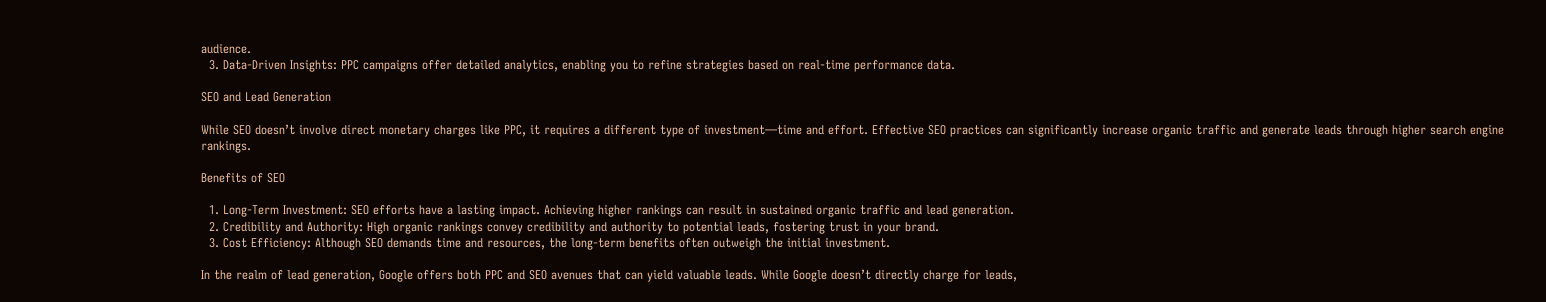audience.
  3. Data-Driven Insights: PPC campaigns offer detailed analytics, enabling you to refine strategies based on real-time performance data.

SEO and Lead Generation

While SEO doesn’t involve direct monetary charges like PPC, it requires a different type of investment—time and effort. Effective SEO practices can significantly increase organic traffic and generate leads through higher search engine rankings.

Benefits of SEO

  1. Long-Term Investment: SEO efforts have a lasting impact. Achieving higher rankings can result in sustained organic traffic and lead generation.
  2. Credibility and Authority: High organic rankings convey credibility and authority to potential leads, fostering trust in your brand.
  3. Cost Efficiency: Although SEO demands time and resources, the long-term benefits often outweigh the initial investment.

In the realm of lead generation, Google offers both PPC and SEO avenues that can yield valuable leads. While Google doesn’t directly charge for leads,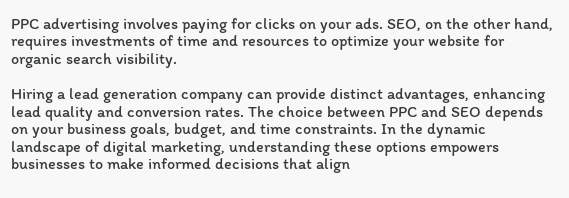PPC advertising involves paying for clicks on your ads. SEO, on the other hand, requires investments of time and resources to optimize your website for organic search visibility.

Hiring a lead generation company can provide distinct advantages, enhancing lead quality and conversion rates. The choice between PPC and SEO depends on your business goals, budget, and time constraints. In the dynamic landscape of digital marketing, understanding these options empowers businesses to make informed decisions that align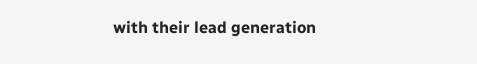with their lead generation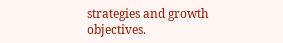strategies and growth objectives.